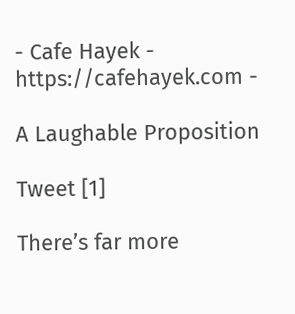- Cafe Hayek - https://cafehayek.com -

A Laughable Proposition

Tweet [1]

There’s far more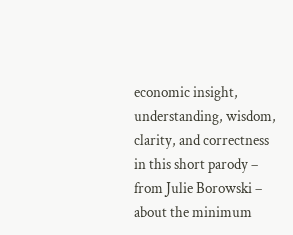economic insight, understanding, wisdom, clarity, and correctness in this short parody – from Julie Borowski – about the minimum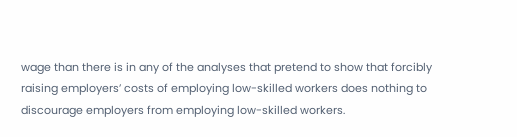wage than there is in any of the analyses that pretend to show that forcibly raising employers’ costs of employing low-skilled workers does nothing to discourage employers from employing low-skilled workers.